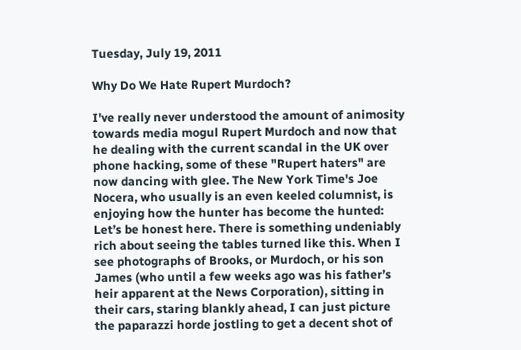Tuesday, July 19, 2011

Why Do We Hate Rupert Murdoch?

I've really never understood the amount of animosity towards media mogul Rupert Murdoch and now that he dealing with the current scandal in the UK over phone hacking, some of these "Rupert haters" are now dancing with glee. The New York Time's Joe Nocera, who usually is an even keeled columnist, is enjoying how the hunter has become the hunted:
Let’s be honest here. There is something undeniably rich about seeing the tables turned like this. When I see photographs of Brooks, or Murdoch, or his son James (who until a few weeks ago was his father’s heir apparent at the News Corporation), sitting in their cars, staring blankly ahead, I can just picture the paparazzi horde jostling to get a decent shot of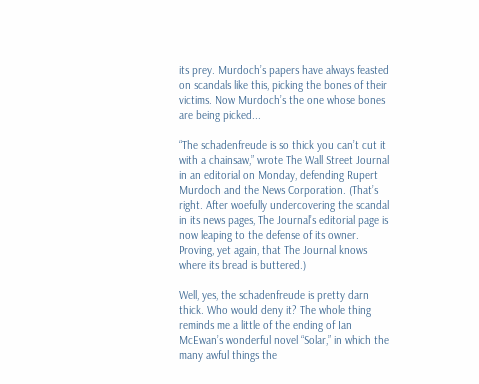its prey. Murdoch’s papers have always feasted on scandals like this, picking the bones of their victims. Now Murdoch’s the one whose bones are being picked...

“The schadenfreude is so thick you can’t cut it with a chainsaw,” wrote The Wall Street Journal in an editorial on Monday, defending Rupert Murdoch and the News Corporation. (That’s right. After woefully undercovering the scandal in its news pages, The Journal’s editorial page is now leaping to the defense of its owner. Proving, yet again, that The Journal knows where its bread is buttered.)

Well, yes, the schadenfreude is pretty darn thick. Who would deny it? The whole thing reminds me a little of the ending of Ian McEwan’s wonderful novel “Solar,” in which the many awful things the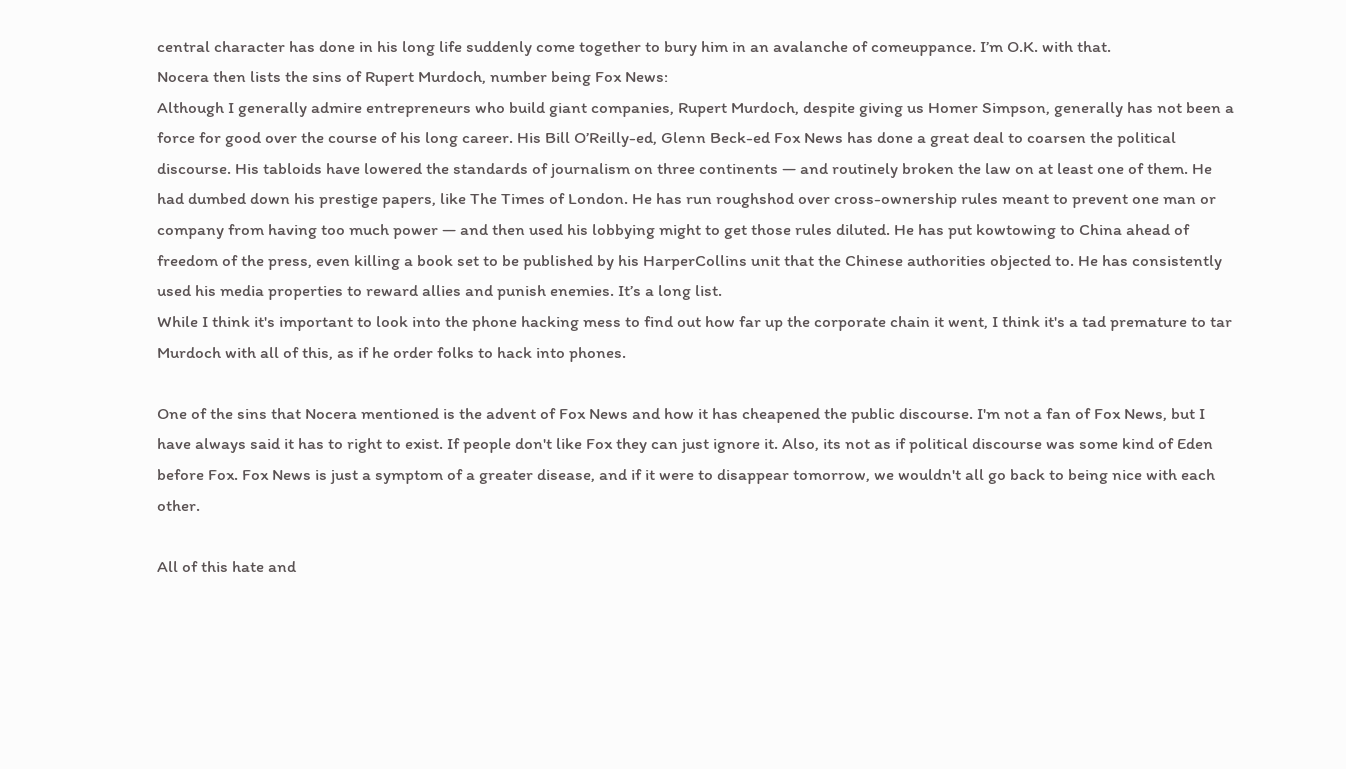central character has done in his long life suddenly come together to bury him in an avalanche of comeuppance. I’m O.K. with that.
Nocera then lists the sins of Rupert Murdoch, number being Fox News:
Although I generally admire entrepreneurs who build giant companies, Rupert Murdoch, despite giving us Homer Simpson, generally has not been a force for good over the course of his long career. His Bill O’Reilly-ed, Glenn Beck-ed Fox News has done a great deal to coarsen the political discourse. His tabloids have lowered the standards of journalism on three continents — and routinely broken the law on at least one of them. He had dumbed down his prestige papers, like The Times of London. He has run roughshod over cross-ownership rules meant to prevent one man or company from having too much power — and then used his lobbying might to get those rules diluted. He has put kowtowing to China ahead of freedom of the press, even killing a book set to be published by his HarperCollins unit that the Chinese authorities objected to. He has consistently used his media properties to reward allies and punish enemies. It’s a long list.
While I think it's important to look into the phone hacking mess to find out how far up the corporate chain it went, I think it's a tad premature to tar Murdoch with all of this, as if he order folks to hack into phones.

One of the sins that Nocera mentioned is the advent of Fox News and how it has cheapened the public discourse. I'm not a fan of Fox News, but I have always said it has to right to exist. If people don't like Fox they can just ignore it. Also, its not as if political discourse was some kind of Eden before Fox. Fox News is just a symptom of a greater disease, and if it were to disappear tomorrow, we wouldn't all go back to being nice with each other.

All of this hate and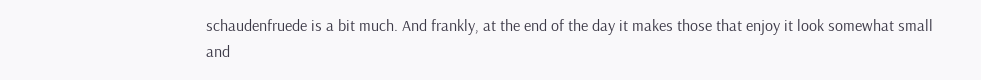schaudenfruede is a bit much. And frankly, at the end of the day it makes those that enjoy it look somewhat small and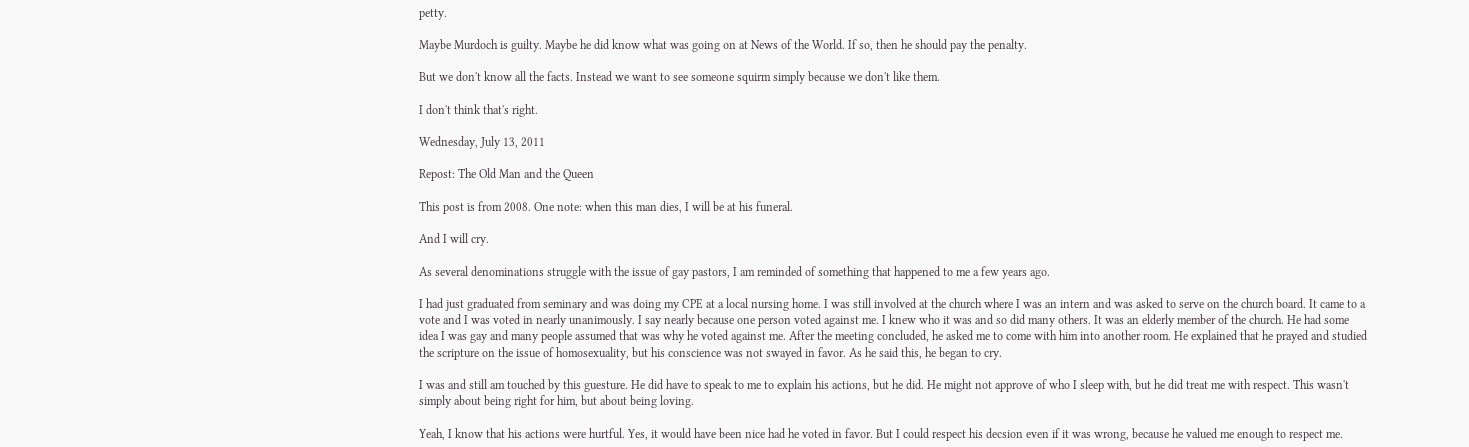petty.

Maybe Murdoch is guilty. Maybe he did know what was going on at News of the World. If so, then he should pay the penalty.

But we don't know all the facts. Instead we want to see someone squirm simply because we don't like them.

I don't think that's right.

Wednesday, July 13, 2011

Repost: The Old Man and the Queen

This post is from 2008. One note: when this man dies, I will be at his funeral.

And I will cry.

As several denominations struggle with the issue of gay pastors, I am reminded of something that happened to me a few years ago.

I had just graduated from seminary and was doing my CPE at a local nursing home. I was still involved at the church where I was an intern and was asked to serve on the church board. It came to a vote and I was voted in nearly unanimously. I say nearly because one person voted against me. I knew who it was and so did many others. It was an elderly member of the church. He had some idea I was gay and many people assumed that was why he voted against me. After the meeting concluded, he asked me to come with him into another room. He explained that he prayed and studied the scripture on the issue of homosexuality, but his conscience was not swayed in favor. As he said this, he began to cry.

I was and still am touched by this guesture. He did have to speak to me to explain his actions, but he did. He might not approve of who I sleep with, but he did treat me with respect. This wasn't simply about being right for him, but about being loving.

Yeah, I know that his actions were hurtful. Yes, it would have been nice had he voted in favor. But I could respect his decsion even if it was wrong, because he valued me enough to respect me.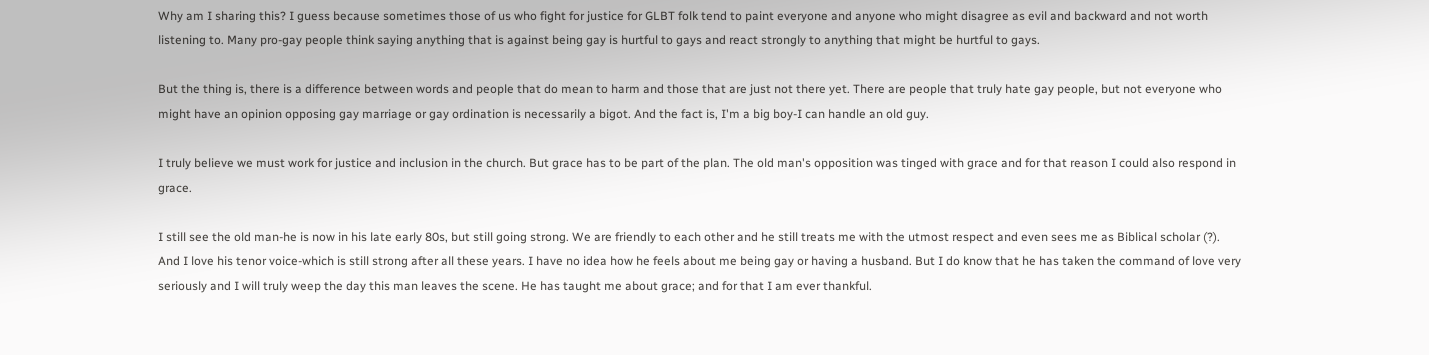Why am I sharing this? I guess because sometimes those of us who fight for justice for GLBT folk tend to paint everyone and anyone who might disagree as evil and backward and not worth listening to. Many pro-gay people think saying anything that is against being gay is hurtful to gays and react strongly to anything that might be hurtful to gays.

But the thing is, there is a difference between words and people that do mean to harm and those that are just not there yet. There are people that truly hate gay people, but not everyone who might have an opinion opposing gay marriage or gay ordination is necessarily a bigot. And the fact is, I'm a big boy-I can handle an old guy.

I truly believe we must work for justice and inclusion in the church. But grace has to be part of the plan. The old man's opposition was tinged with grace and for that reason I could also respond in grace.

I still see the old man-he is now in his late early 80s, but still going strong. We are friendly to each other and he still treats me with the utmost respect and even sees me as Biblical scholar (?). And I love his tenor voice-which is still strong after all these years. I have no idea how he feels about me being gay or having a husband. But I do know that he has taken the command of love very seriously and I will truly weep the day this man leaves the scene. He has taught me about grace; and for that I am ever thankful.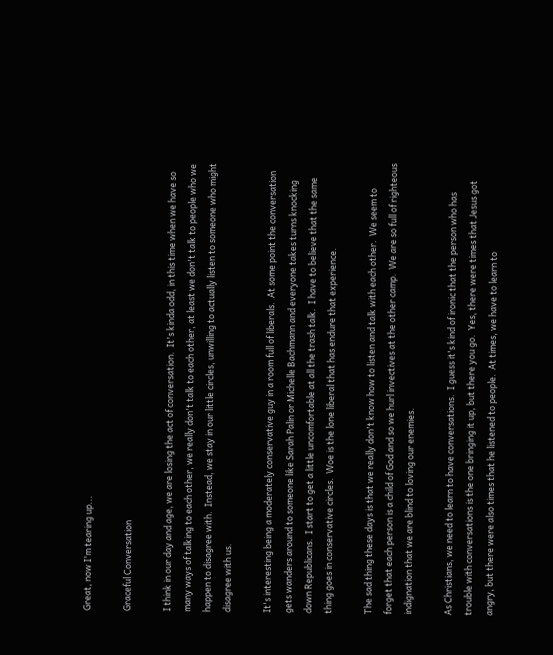Great, now I'm tearing up...

Graceful Conversation

I think in our day and age, we are losing the act of conversation.  It's kinda odd, in this time when we have so many ways of talking to each other, we really don't talk to each other, at least we don't talk to people who we happen to disagree with.  Instead, we stay in our little circles, unwilling to actually listen to someone who might disagree with us.

It's interesting being a moderately conservative guy in a room full of liberals.  At some point the conversation gets wanders around to someone like Sarah Palin or Michelle Bachmann and everyone takes turns knocking down Republicans.  I start to get a little uncomfortable at all the trash talk.  I have to believe that the same thing goes in conservative circles.  Woe is the lone liberal that has endure that experience.

The sad thing these days is that we really don't know how to listen and talk with each other.  We seem to forget that each person is a child of God and so we hurl invectives at the other camp.  We are so full of righteous indignation that we are blind to loving our enemies.

As Christians, we need to learn to have conversations.  I guess it's kind of ironic that the person who has trouble with conversations is the one bringing it up, but there you go.  Yes, there were times that Jesus got angry, but there were also times that he listened to people.  At times, we have to learn to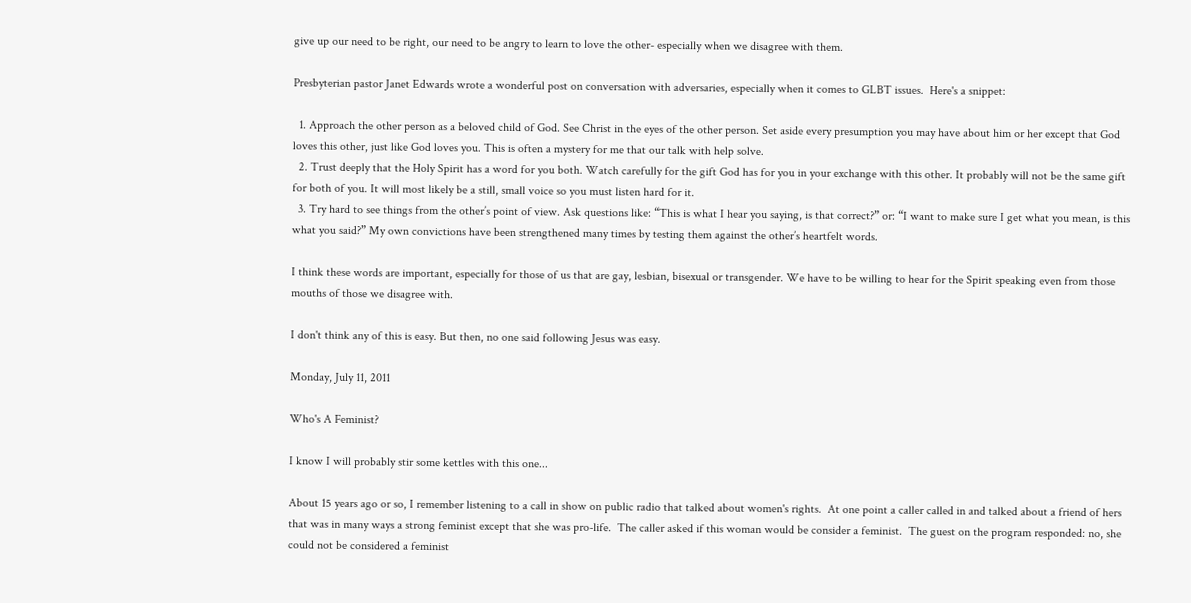give up our need to be right, our need to be angry to learn to love the other- especially when we disagree with them.

Presbyterian pastor Janet Edwards wrote a wonderful post on conversation with adversaries, especially when it comes to GLBT issues.  Here's a snippet:

  1. Approach the other person as a beloved child of God. See Christ in the eyes of the other person. Set aside every presumption you may have about him or her except that God loves this other, just like God loves you. This is often a mystery for me that our talk with help solve.
  2. Trust deeply that the Holy Spirit has a word for you both. Watch carefully for the gift God has for you in your exchange with this other. It probably will not be the same gift for both of you. It will most likely be a still, small voice so you must listen hard for it.
  3. Try hard to see things from the other’s point of view. Ask questions like: “This is what I hear you saying, is that correct?” or: “I want to make sure I get what you mean, is this what you said?” My own convictions have been strengthened many times by testing them against the other’s heartfelt words.

I think these words are important, especially for those of us that are gay, lesbian, bisexual or transgender. We have to be willing to hear for the Spirit speaking even from those mouths of those we disagree with.

I don't think any of this is easy. But then, no one said following Jesus was easy.

Monday, July 11, 2011

Who's A Feminist?

I know I will probably stir some kettles with this one...

About 15 years ago or so, I remember listening to a call in show on public radio that talked about women's rights.  At one point a caller called in and talked about a friend of hers that was in many ways a strong feminist except that she was pro-life.  The caller asked if this woman would be consider a feminist.  The guest on the program responded: no, she could not be considered a feminist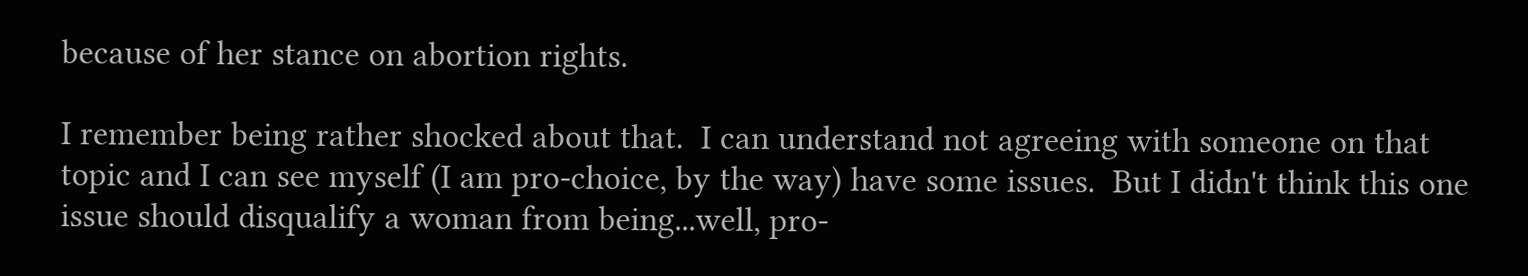because of her stance on abortion rights.

I remember being rather shocked about that.  I can understand not agreeing with someone on that topic and I can see myself (I am pro-choice, by the way) have some issues.  But I didn't think this one issue should disqualify a woman from being...well, pro-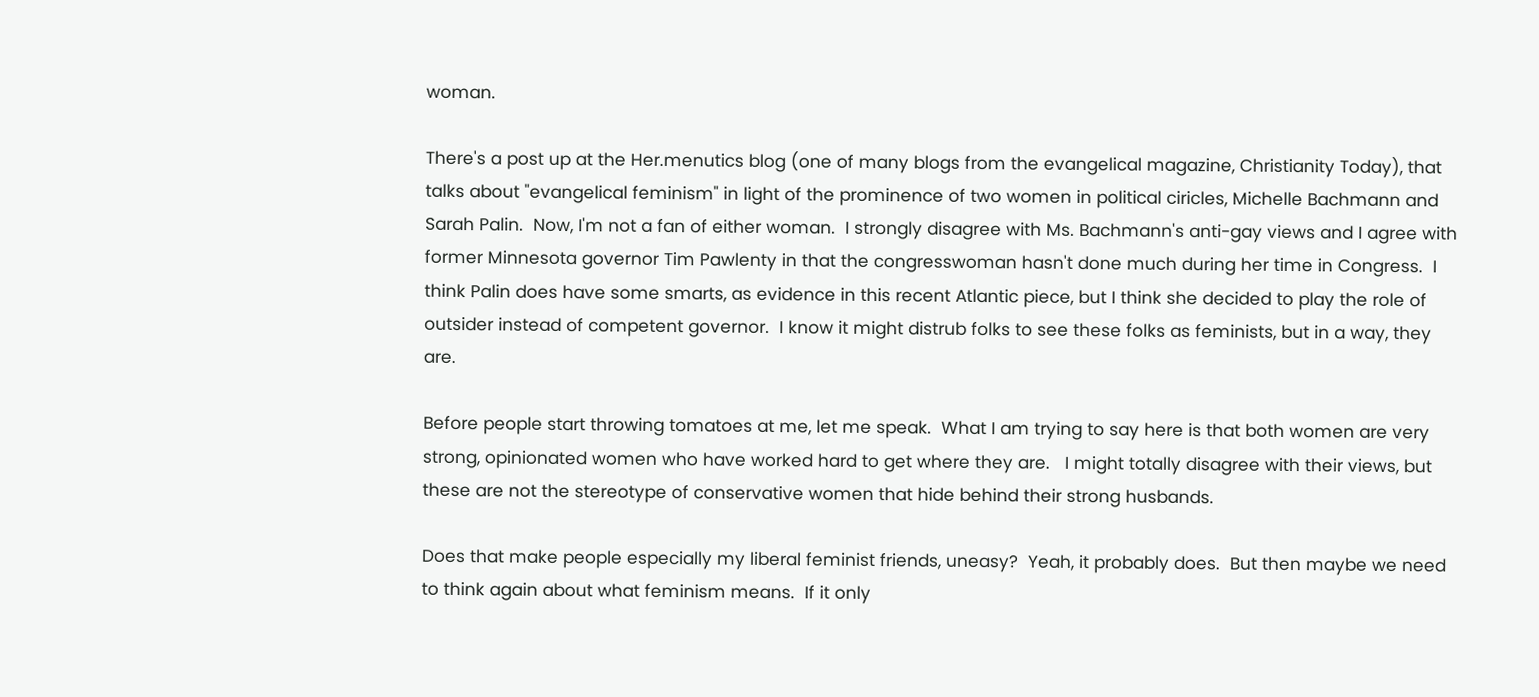woman.

There's a post up at the Her.menutics blog (one of many blogs from the evangelical magazine, Christianity Today), that talks about "evangelical feminism" in light of the prominence of two women in political ciricles, Michelle Bachmann and Sarah Palin.  Now, I'm not a fan of either woman.  I strongly disagree with Ms. Bachmann's anti-gay views and I agree with former Minnesota governor Tim Pawlenty in that the congresswoman hasn't done much during her time in Congress.  I think Palin does have some smarts, as evidence in this recent Atlantic piece, but I think she decided to play the role of outsider instead of competent governor.  I know it might distrub folks to see these folks as feminists, but in a way, they are.

Before people start throwing tomatoes at me, let me speak.  What I am trying to say here is that both women are very strong, opinionated women who have worked hard to get where they are.   I might totally disagree with their views, but these are not the stereotype of conservative women that hide behind their strong husbands.

Does that make people especially my liberal feminist friends, uneasy?  Yeah, it probably does.  But then maybe we need to think again about what feminism means.  If it only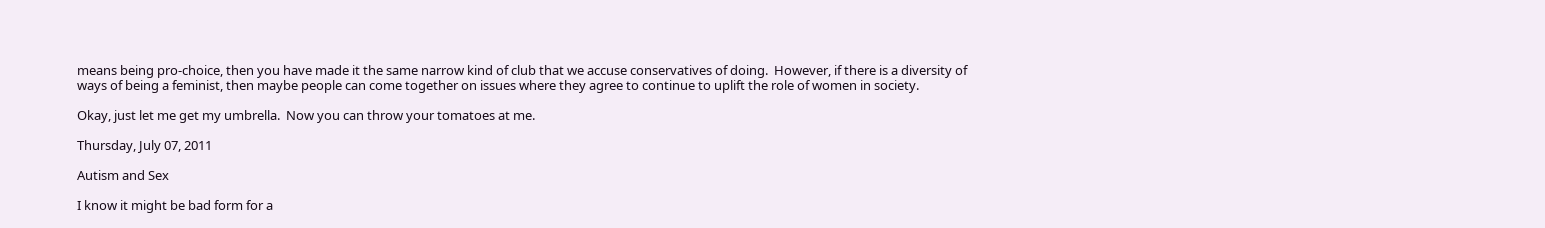means being pro-choice, then you have made it the same narrow kind of club that we accuse conservatives of doing.  However, if there is a diversity of ways of being a feminist, then maybe people can come together on issues where they agree to continue to uplift the role of women in society.

Okay, just let me get my umbrella.  Now you can throw your tomatoes at me.

Thursday, July 07, 2011

Autism and Sex

I know it might be bad form for a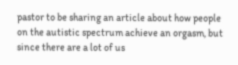pastor to be sharing an article about how people on the autistic spectrum achieve an orgasm, but since there are a lot of us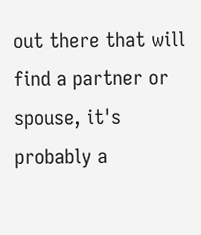out there that will find a partner or spouse, it's probably a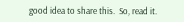good idea to share this.  So, read it.